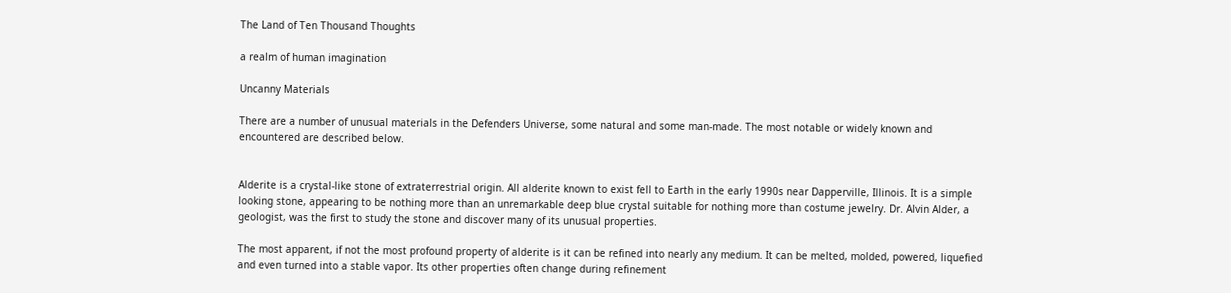The Land of Ten Thousand Thoughts

a realm of human imagination

Uncanny Materials

There are a number of unusual materials in the Defenders Universe, some natural and some man-made. The most notable or widely known and encountered are described below.


Alderite is a crystal-like stone of extraterrestrial origin. All alderite known to exist fell to Earth in the early 1990s near Dapperville, Illinois. It is a simple looking stone, appearing to be nothing more than an unremarkable deep blue crystal suitable for nothing more than costume jewelry. Dr. Alvin Alder, a geologist, was the first to study the stone and discover many of its unusual properties.

The most apparent, if not the most profound property of alderite is it can be refined into nearly any medium. It can be melted, molded, powered, liquefied and even turned into a stable vapor. Its other properties often change during refinement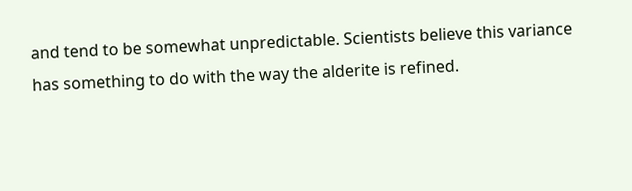and tend to be somewhat unpredictable. Scientists believe this variance has something to do with the way the alderite is refined.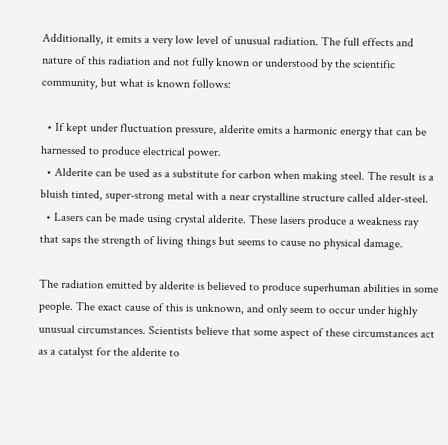Additionally, it emits a very low level of unusual radiation. The full effects and nature of this radiation and not fully known or understood by the scientific community, but what is known follows:

  • If kept under fluctuation pressure, alderite emits a harmonic energy that can be harnessed to produce electrical power.
  • Alderite can be used as a substitute for carbon when making steel. The result is a bluish tinted, super-strong metal with a near crystalline structure called alder-steel.
  • Lasers can be made using crystal alderite. These lasers produce a weakness ray that saps the strength of living things but seems to cause no physical damage.

The radiation emitted by alderite is believed to produce superhuman abilities in some people. The exact cause of this is unknown, and only seem to occur under highly unusual circumstances. Scientists believe that some aspect of these circumstances act as a catalyst for the alderite to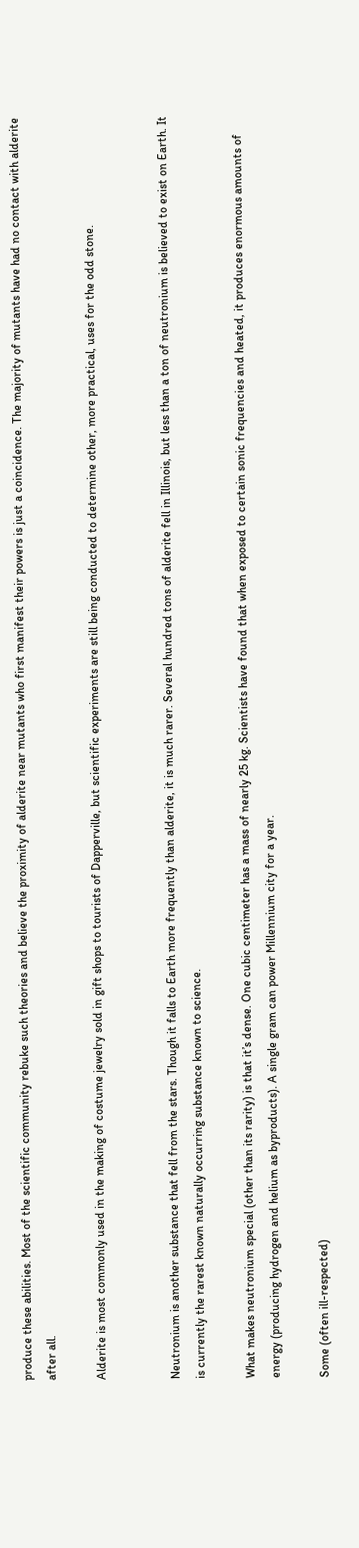produce these abilities. Most of the scientific community rebuke such theories and believe the proximity of alderite near mutants who first manifest their powers is just a coincidence. The majority of mutants have had no contact with alderite after all.

Alderite is most commonly used in the making of costume jewelry sold in gift shops to tourists of Dapperville, but scientific experiments are still being conducted to determine other, more practical, uses for the odd stone.


Neutronium is another substance that fell from the stars. Though it falls to Earth more frequently than alderite, it is much rarer. Several hundred tons of alderite fell in Illinois, but less than a ton of neutronium is believed to exist on Earth. It is currently the rarest known naturally occurring substance known to science.

What makes neutronium special (other than its rarity) is that it’s dense. One cubic centimeter has a mass of nearly 25 kg. Scientists have found that when exposed to certain sonic frequencies and heated, it produces enormous amounts of energy (producing hydrogen and helium as byproducts). A single gram can power Millennium city for a year.

Some (often ill-respected)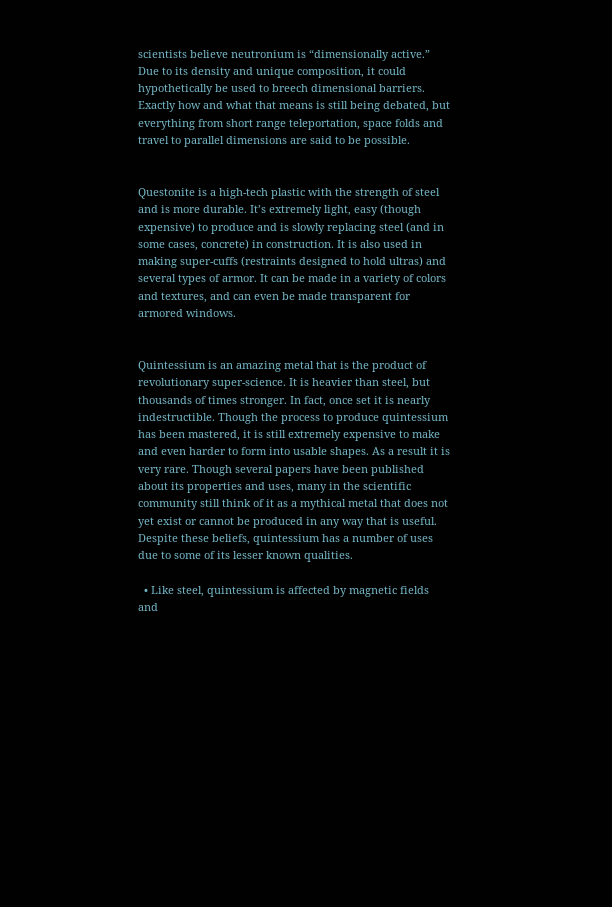scientists believe neutronium is “dimensionally active.” Due to its density and unique composition, it could hypothetically be used to breech dimensional barriers. Exactly how and what that means is still being debated, but everything from short range teleportation, space folds and travel to parallel dimensions are said to be possible.


Questonite is a high-tech plastic with the strength of steel and is more durable. It’s extremely light, easy (though expensive) to produce and is slowly replacing steel (and in some cases, concrete) in construction. It is also used in making super-cuffs (restraints designed to hold ultras) and several types of armor. It can be made in a variety of colors and textures, and can even be made transparent for armored windows.


Quintessium is an amazing metal that is the product of revolutionary super-science. It is heavier than steel, but thousands of times stronger. In fact, once set it is nearly indestructible. Though the process to produce quintessium has been mastered, it is still extremely expensive to make and even harder to form into usable shapes. As a result it is very rare. Though several papers have been published about its properties and uses, many in the scientific community still think of it as a mythical metal that does not yet exist or cannot be produced in any way that is useful. Despite these beliefs, quintessium has a number of uses due to some of its lesser known qualities.

  • Like steel, quintessium is affected by magnetic fields and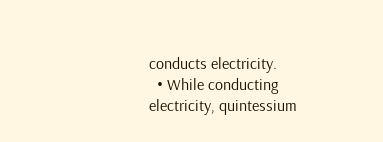conducts electricity.
  • While conducting electricity, quintessium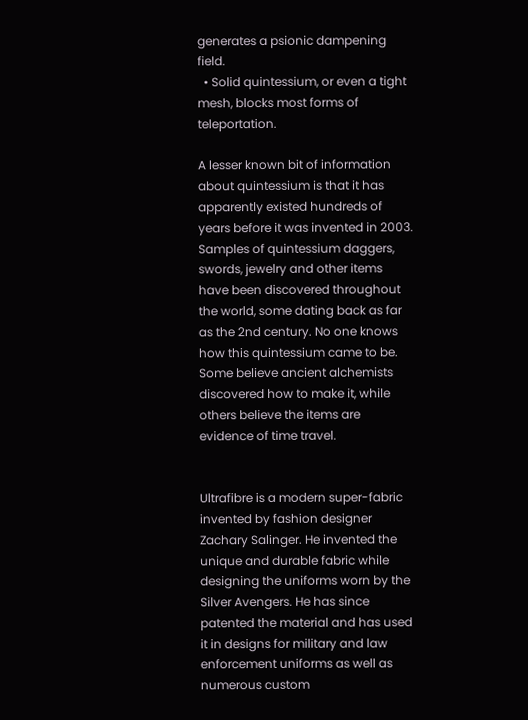generates a psionic dampening field.
  • Solid quintessium, or even a tight mesh, blocks most forms of teleportation.

A lesser known bit of information about quintessium is that it has apparently existed hundreds of years before it was invented in 2003. Samples of quintessium daggers, swords, jewelry and other items have been discovered throughout the world, some dating back as far as the 2nd century. No one knows how this quintessium came to be. Some believe ancient alchemists discovered how to make it, while others believe the items are evidence of time travel.


Ultrafibre is a modern super-fabric invented by fashion designer Zachary Salinger. He invented the unique and durable fabric while designing the uniforms worn by the Silver Avengers. He has since patented the material and has used it in designs for military and law enforcement uniforms as well as numerous custom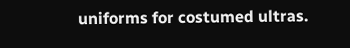uniforms for costumed ultras.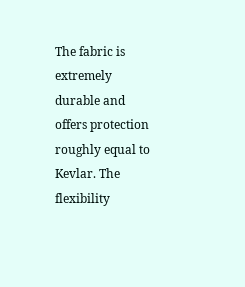The fabric is extremely durable and offers protection roughly equal to Kevlar. The flexibility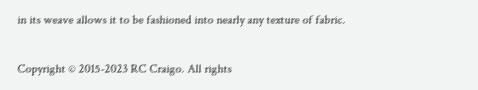in its weave allows it to be fashioned into nearly any texture of fabric.

Copyright © 2015-2023 RC Craigo. All rights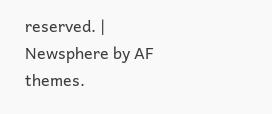reserved. | Newsphere by AF themes.